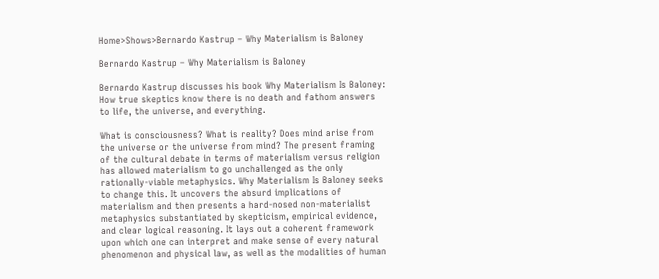Home>Shows>Bernardo Kastrup – Why Materialism is Baloney

Bernardo Kastrup – Why Materialism is Baloney

Bernardo Kastrup discusses his book Why Materialism Is Baloney: How true skeptics know there is no death and fathom answers to life, the universe, and everything.

What is consciousness? What is reality? Does mind arise from the universe or the universe from mind? The present framing of the cultural debate in terms of materialism versus religion has allowed materialism to go unchallenged as the only rationally-viable metaphysics. Why Materialism Is Baloney seeks to change this. It uncovers the absurd implications of materialism and then presents a hard-nosed non-materialist metaphysics substantiated by skepticism, empirical evidence, and clear logical reasoning. It lays out a coherent framework upon which one can interpret and make sense of every natural phenomenon and physical law, as well as the modalities of human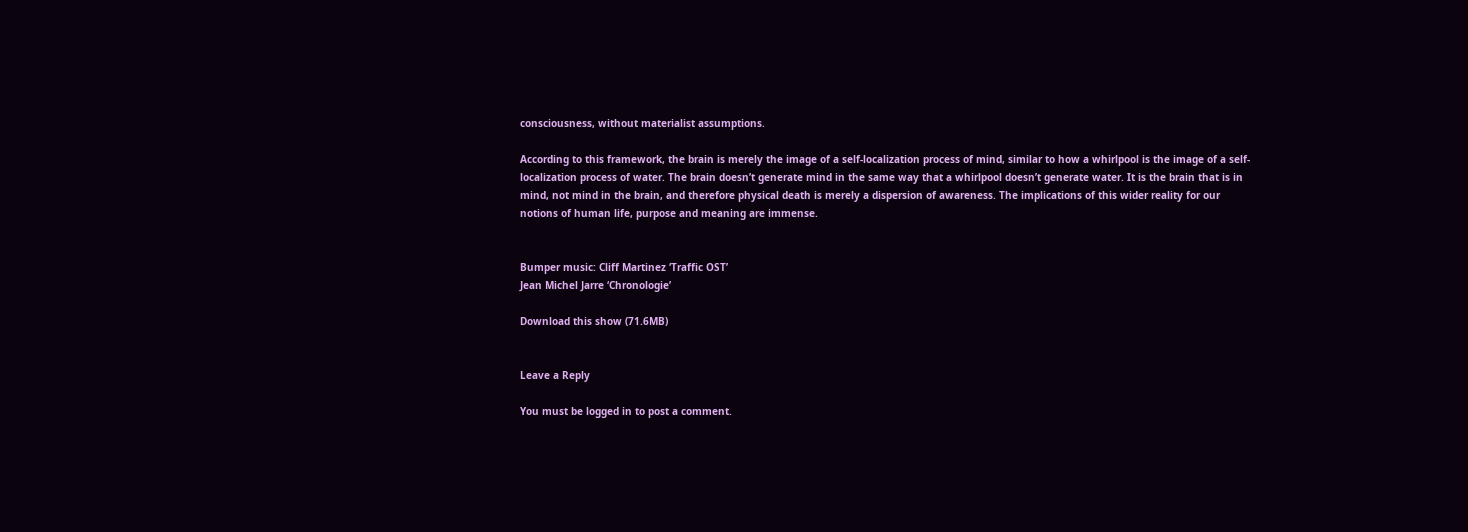consciousness, without materialist assumptions.

According to this framework, the brain is merely the image of a self-localization process of mind, similar to how a whirlpool is the image of a self-localization process of water. The brain doesn’t generate mind in the same way that a whirlpool doesn’t generate water. It is the brain that is in mind, not mind in the brain, and therefore physical death is merely a dispersion of awareness. The implications of this wider reality for our notions of human life, purpose and meaning are immense.


Bumper music: Cliff Martinez ‘Traffic OST’
Jean Michel Jarre ‘Chronologie’

Download this show (71.6MB)


Leave a Reply

You must be logged in to post a comment.